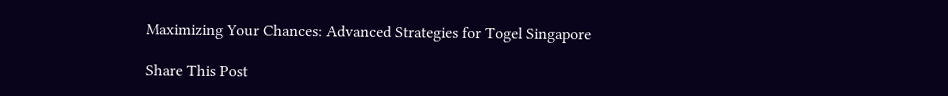Maximizing Your Chances: Advanced Strategies for Togel Singapore

Share This Post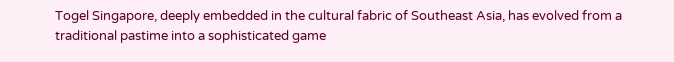Togel Singapore, deeply embedded in the cultural fabric of Southeast Asia, has evolved from a traditional pastime into a sophisticated game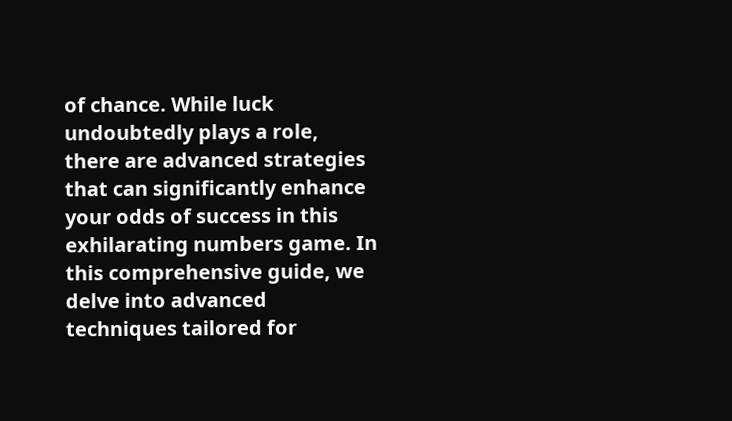of chance. While luck undoubtedly plays a role, there are advanced strategies that can significantly enhance your odds of success in this exhilarating numbers game. In this comprehensive guide, we delve into advanced techniques tailored for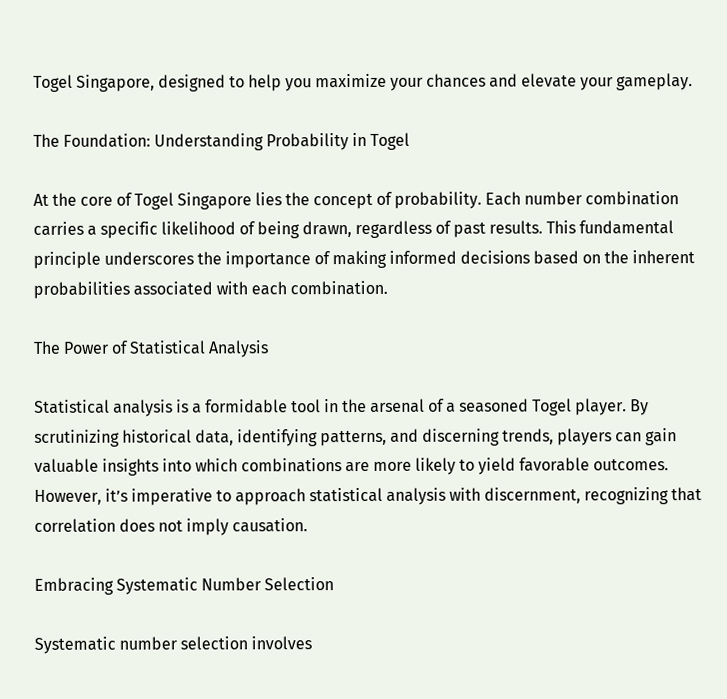Togel Singapore, designed to help you maximize your chances and elevate your gameplay.

The Foundation: Understanding Probability in Togel

At the core of Togel Singapore lies the concept of probability. Each number combination carries a specific likelihood of being drawn, regardless of past results. This fundamental principle underscores the importance of making informed decisions based on the inherent probabilities associated with each combination.

The Power of Statistical Analysis

Statistical analysis is a formidable tool in the arsenal of a seasoned Togel player. By scrutinizing historical data, identifying patterns, and discerning trends, players can gain valuable insights into which combinations are more likely to yield favorable outcomes. However, it’s imperative to approach statistical analysis with discernment, recognizing that correlation does not imply causation.

Embracing Systematic Number Selection

Systematic number selection involves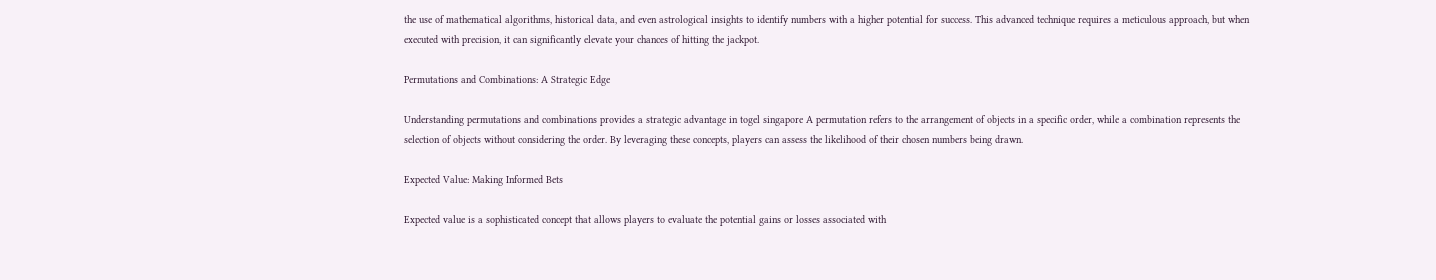the use of mathematical algorithms, historical data, and even astrological insights to identify numbers with a higher potential for success. This advanced technique requires a meticulous approach, but when executed with precision, it can significantly elevate your chances of hitting the jackpot.

Permutations and Combinations: A Strategic Edge

Understanding permutations and combinations provides a strategic advantage in togel singapore A permutation refers to the arrangement of objects in a specific order, while a combination represents the selection of objects without considering the order. By leveraging these concepts, players can assess the likelihood of their chosen numbers being drawn.

Expected Value: Making Informed Bets

Expected value is a sophisticated concept that allows players to evaluate the potential gains or losses associated with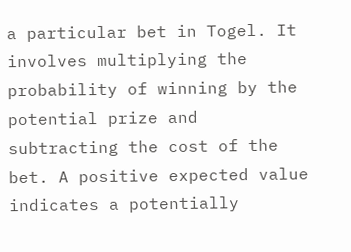a particular bet in Togel. It involves multiplying the probability of winning by the potential prize and subtracting the cost of the bet. A positive expected value indicates a potentially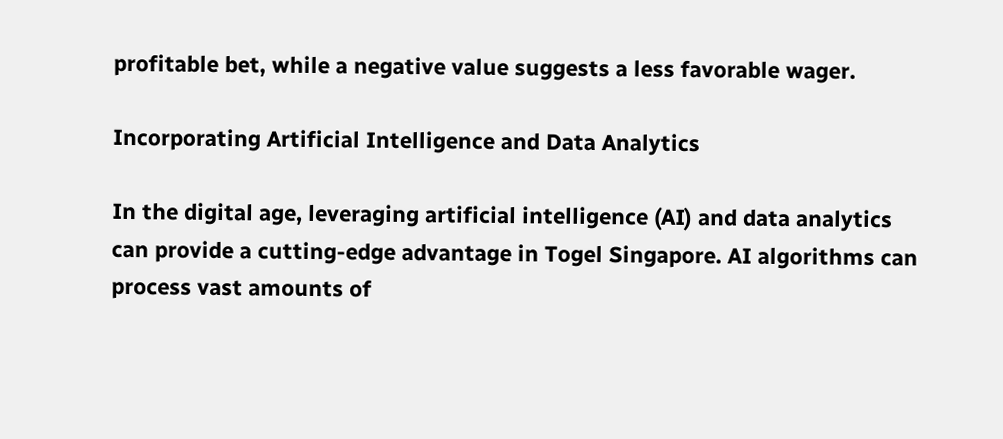profitable bet, while a negative value suggests a less favorable wager.

Incorporating Artificial Intelligence and Data Analytics

In the digital age, leveraging artificial intelligence (AI) and data analytics can provide a cutting-edge advantage in Togel Singapore. AI algorithms can process vast amounts of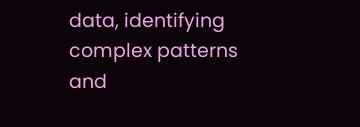data, identifying complex patterns and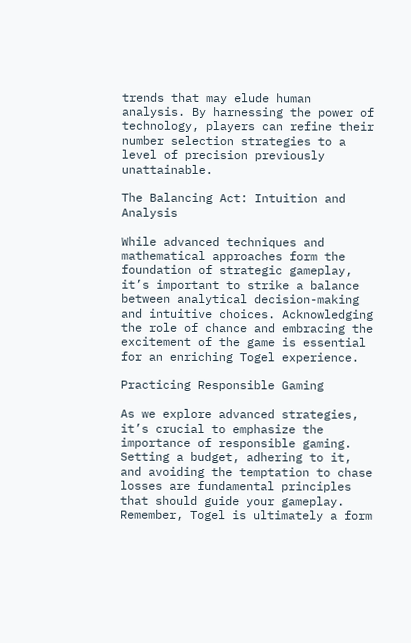trends that may elude human analysis. By harnessing the power of technology, players can refine their number selection strategies to a level of precision previously unattainable.

The Balancing Act: Intuition and Analysis

While advanced techniques and mathematical approaches form the foundation of strategic gameplay, it’s important to strike a balance between analytical decision-making and intuitive choices. Acknowledging the role of chance and embracing the excitement of the game is essential for an enriching Togel experience.

Practicing Responsible Gaming

As we explore advanced strategies, it’s crucial to emphasize the importance of responsible gaming. Setting a budget, adhering to it, and avoiding the temptation to chase losses are fundamental principles that should guide your gameplay. Remember, Togel is ultimately a form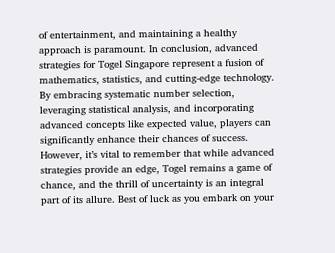of entertainment, and maintaining a healthy approach is paramount. In conclusion, advanced strategies for Togel Singapore represent a fusion of mathematics, statistics, and cutting-edge technology. By embracing systematic number selection, leveraging statistical analysis, and incorporating advanced concepts like expected value, players can significantly enhance their chances of success. However, it’s vital to remember that while advanced strategies provide an edge, Togel remains a game of chance, and the thrill of uncertainty is an integral part of its allure. Best of luck as you embark on your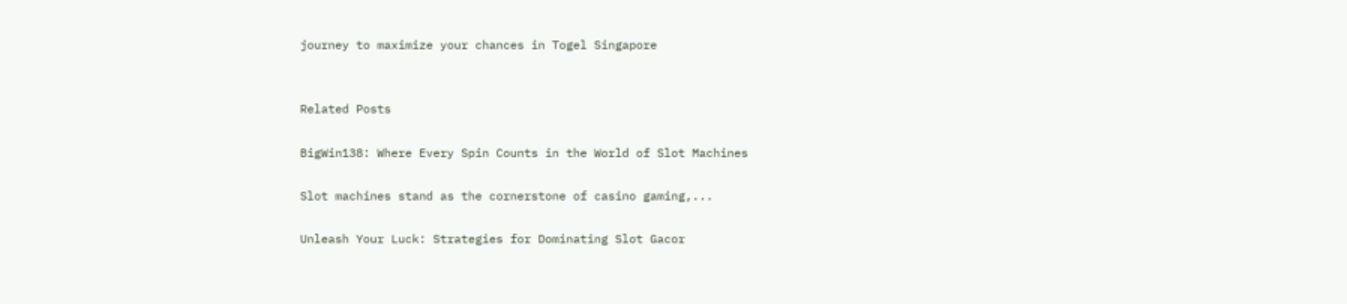journey to maximize your chances in Togel Singapore


Related Posts

BigWin138: Where Every Spin Counts in the World of Slot Machines

Slot machines stand as the cornerstone of casino gaming,...

Unleash Your Luck: Strategies for Dominating Slot Gacor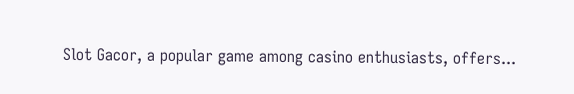Slot Gacor, a popular game among casino enthusiasts, offers...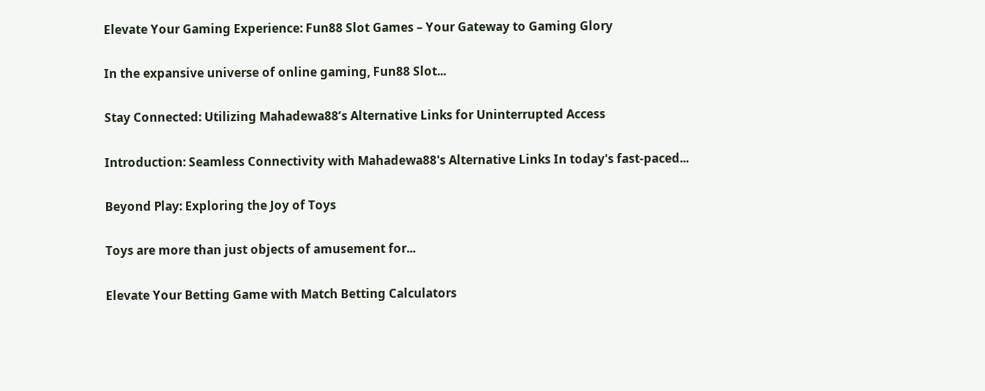Elevate Your Gaming Experience: Fun88 Slot Games – Your Gateway to Gaming Glory

In the expansive universe of online gaming, Fun88 Slot...

Stay Connected: Utilizing Mahadewa88’s Alternative Links for Uninterrupted Access

Introduction: Seamless Connectivity with Mahadewa88's Alternative Links In today's fast-paced...

Beyond Play: Exploring the Joy of Toys

Toys are more than just objects of amusement for...

Elevate Your Betting Game with Match Betting Calculators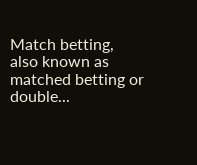Match betting, also known as matched betting or double...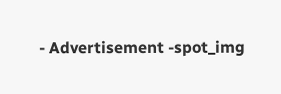- Advertisement -spot_img